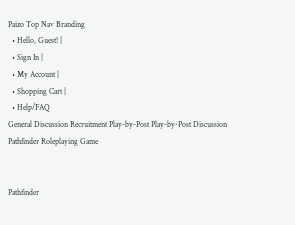Paizo Top Nav Branding
  • Hello, Guest! |
  • Sign In |
  • My Account |
  • Shopping Cart |
  • Help/FAQ
General Discussion Recruitment Play-by-Post Play-by-Post Discussion
Pathfinder Roleplaying Game


Pathfinder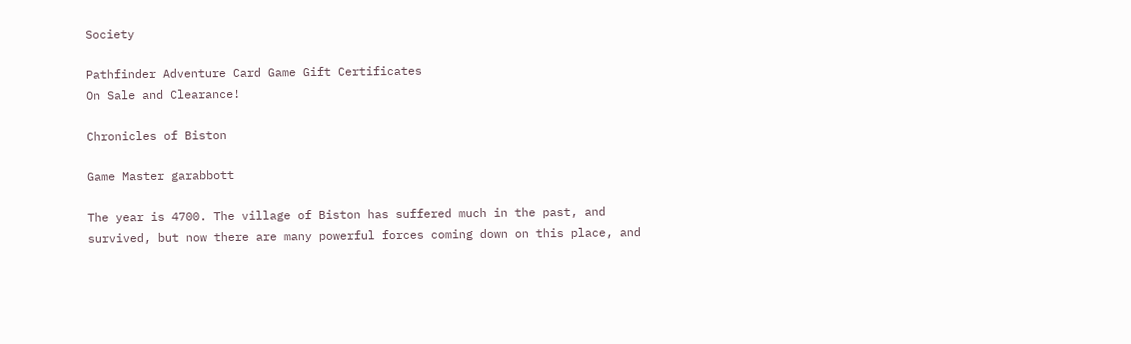Society

Pathfinder Adventure Card Game Gift Certificates
On Sale and Clearance!

Chronicles of Biston

Game Master garabbott

The year is 4700. The village of Biston has suffered much in the past, and survived, but now there are many powerful forces coming down on this place, and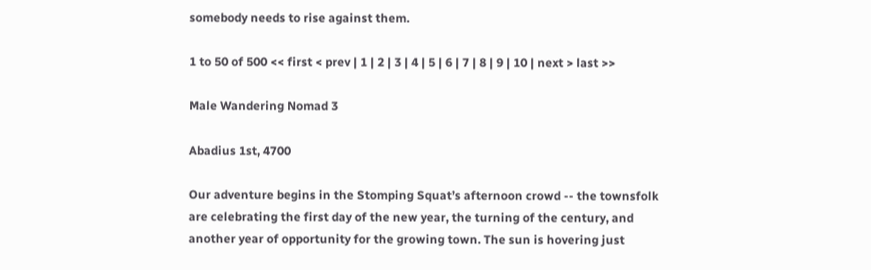somebody needs to rise against them.

1 to 50 of 500 << first < prev | 1 | 2 | 3 | 4 | 5 | 6 | 7 | 8 | 9 | 10 | next > last >>

Male Wandering Nomad 3

Abadius 1st, 4700

Our adventure begins in the Stomping Squat’s afternoon crowd -- the townsfolk are celebrating the first day of the new year, the turning of the century, and another year of opportunity for the growing town. The sun is hovering just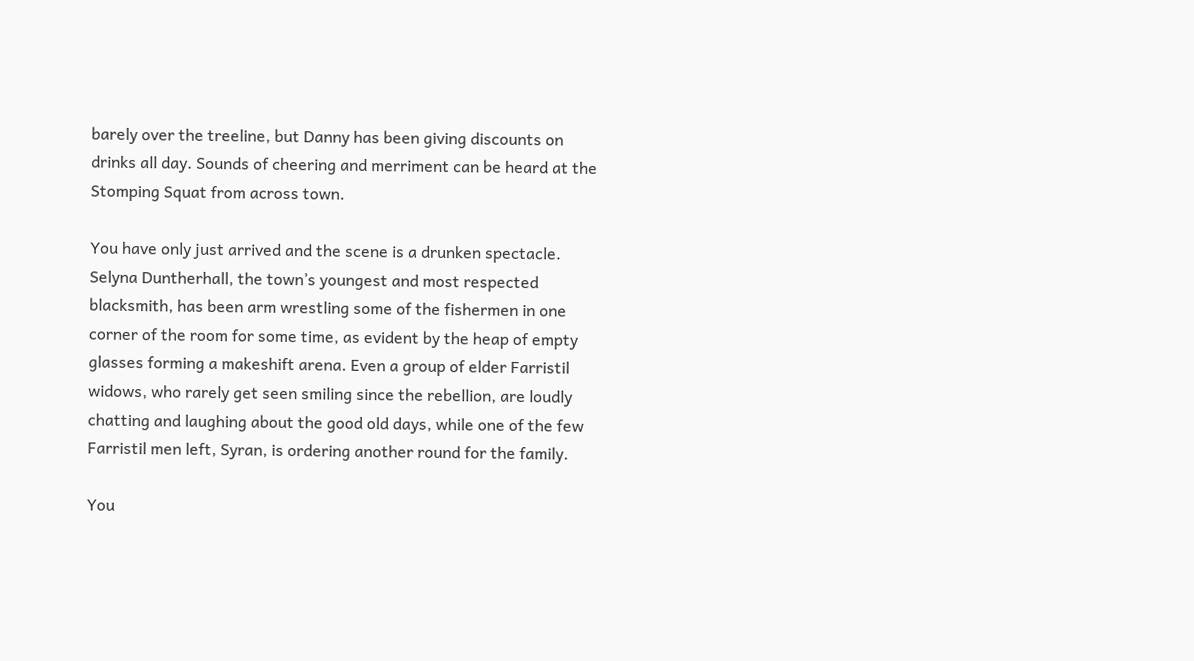barely over the treeline, but Danny has been giving discounts on drinks all day. Sounds of cheering and merriment can be heard at the Stomping Squat from across town.

You have only just arrived and the scene is a drunken spectacle. Selyna Duntherhall, the town’s youngest and most respected blacksmith, has been arm wrestling some of the fishermen in one corner of the room for some time, as evident by the heap of empty glasses forming a makeshift arena. Even a group of elder Farristil widows, who rarely get seen smiling since the rebellion, are loudly chatting and laughing about the good old days, while one of the few Farristil men left, Syran, is ordering another round for the family.

You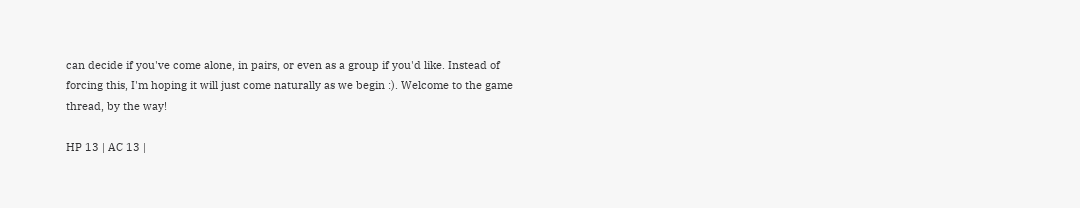can decide if you've come alone, in pairs, or even as a group if you'd like. Instead of forcing this, I'm hoping it will just come naturally as we begin :). Welcome to the game thread, by the way!

HP 13 | AC 13 |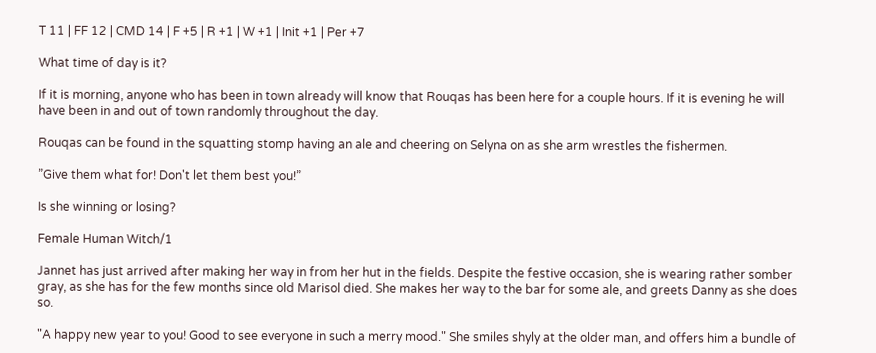T 11 | FF 12 | CMD 14 | F +5 | R +1 | W +1 | Init +1 | Per +7

What time of day is it?

If it is morning, anyone who has been in town already will know that Rouqas has been here for a couple hours. If it is evening he will have been in and out of town randomly throughout the day.

Rouqas can be found in the squatting stomp having an ale and cheering on Selyna on as she arm wrestles the fishermen.

”Give them what for! Don't let them best you!”

Is she winning or losing?

Female Human Witch/1

Jannet has just arrived after making her way in from her hut in the fields. Despite the festive occasion, she is wearing rather somber gray, as she has for the few months since old Marisol died. She makes her way to the bar for some ale, and greets Danny as she does so.

"A happy new year to you! Good to see everyone in such a merry mood." She smiles shyly at the older man, and offers him a bundle of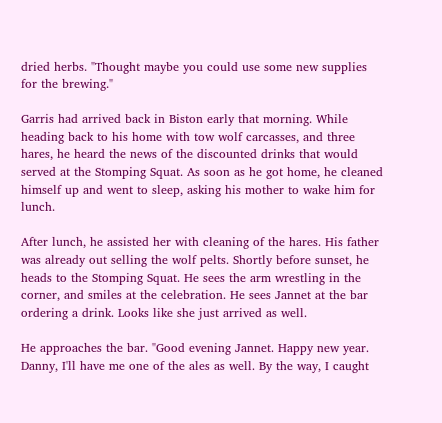dried herbs. "Thought maybe you could use some new supplies for the brewing."

Garris had arrived back in Biston early that morning. While heading back to his home with tow wolf carcasses, and three hares, he heard the news of the discounted drinks that would served at the Stomping Squat. As soon as he got home, he cleaned himself up and went to sleep, asking his mother to wake him for lunch.

After lunch, he assisted her with cleaning of the hares. His father was already out selling the wolf pelts. Shortly before sunset, he heads to the Stomping Squat. He sees the arm wrestling in the corner, and smiles at the celebration. He sees Jannet at the bar ordering a drink. Looks like she just arrived as well.

He approaches the bar. "Good evening Jannet. Happy new year. Danny, I'll have me one of the ales as well. By the way, I caught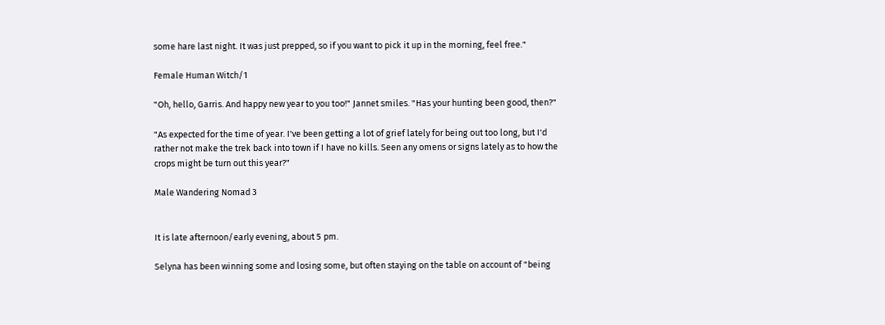some hare last night. It was just prepped, so if you want to pick it up in the morning, feel free."

Female Human Witch/1

"Oh, hello, Garris. And happy new year to you too!" Jannet smiles. "Has your hunting been good, then?"

"As expected for the time of year. I've been getting a lot of grief lately for being out too long, but I'd rather not make the trek back into town if I have no kills. Seen any omens or signs lately as to how the crops might be turn out this year?"

Male Wandering Nomad 3


It is late afternoon/early evening, about 5 pm.

Selyna has been winning some and losing some, but often staying on the table on account of "being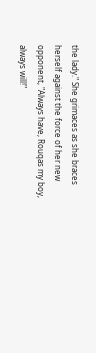the lady." She grimaces as she braces herself against the force of her new opponent, "Always have, Rouqas my boy, always will!"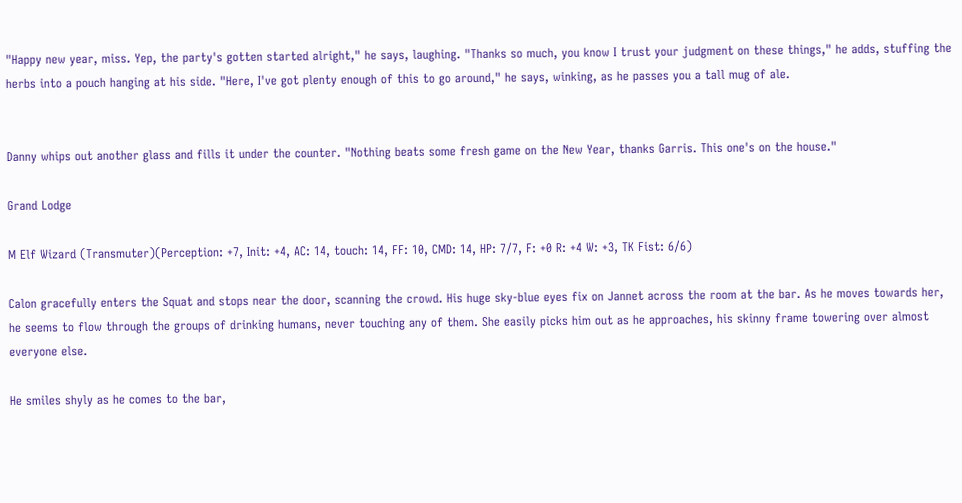"Happy new year, miss. Yep, the party's gotten started alright," he says, laughing. "Thanks so much, you know I trust your judgment on these things," he adds, stuffing the herbs into a pouch hanging at his side. "Here, I've got plenty enough of this to go around," he says, winking, as he passes you a tall mug of ale.


Danny whips out another glass and fills it under the counter. "Nothing beats some fresh game on the New Year, thanks Garris. This one's on the house."

Grand Lodge

M Elf Wizard (Transmuter)(Perception: +7, Init: +4, AC: 14, touch: 14, FF: 10, CMD: 14, HP: 7/7, F: +0 R: +4 W: +3, TK Fist: 6/6)

Calon gracefully enters the Squat and stops near the door, scanning the crowd. His huge sky-blue eyes fix on Jannet across the room at the bar. As he moves towards her, he seems to flow through the groups of drinking humans, never touching any of them. She easily picks him out as he approaches, his skinny frame towering over almost everyone else.

He smiles shyly as he comes to the bar,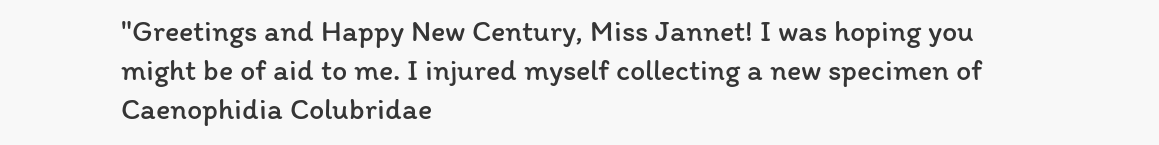"Greetings and Happy New Century, Miss Jannet! I was hoping you might be of aid to me. I injured myself collecting a new specimen of Caenophidia Colubridae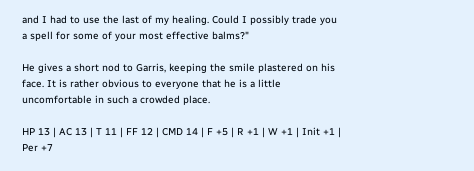and I had to use the last of my healing. Could I possibly trade you a spell for some of your most effective balms?"

He gives a short nod to Garris, keeping the smile plastered on his face. It is rather obvious to everyone that he is a little uncomfortable in such a crowded place.

HP 13 | AC 13 | T 11 | FF 12 | CMD 14 | F +5 | R +1 | W +1 | Init +1 | Per +7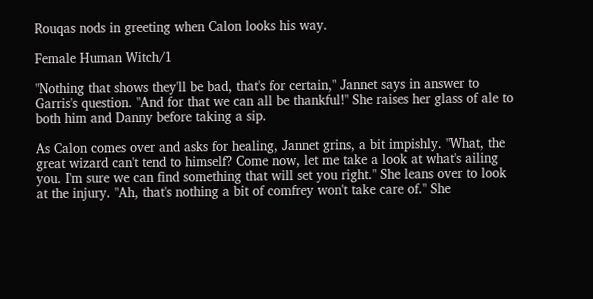Rouqas nods in greeting when Calon looks his way.

Female Human Witch/1

"Nothing that shows they'll be bad, that's for certain," Jannet says in answer to Garris's question. "And for that we can all be thankful!" She raises her glass of ale to both him and Danny before taking a sip.

As Calon comes over and asks for healing, Jannet grins, a bit impishly. "What, the great wizard can't tend to himself? Come now, let me take a look at what's ailing you. I'm sure we can find something that will set you right." She leans over to look at the injury. "Ah, that's nothing a bit of comfrey won't take care of." She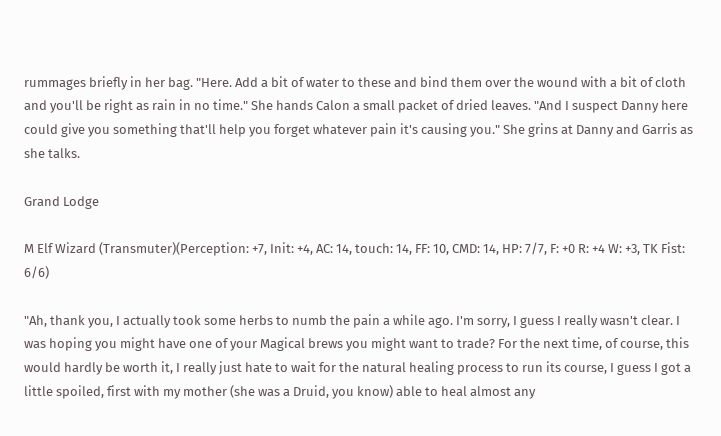rummages briefly in her bag. "Here. Add a bit of water to these and bind them over the wound with a bit of cloth and you'll be right as rain in no time." She hands Calon a small packet of dried leaves. "And I suspect Danny here could give you something that'll help you forget whatever pain it's causing you." She grins at Danny and Garris as she talks.

Grand Lodge

M Elf Wizard (Transmuter)(Perception: +7, Init: +4, AC: 14, touch: 14, FF: 10, CMD: 14, HP: 7/7, F: +0 R: +4 W: +3, TK Fist: 6/6)

"Ah, thank you, I actually took some herbs to numb the pain a while ago. I'm sorry, I guess I really wasn't clear. I was hoping you might have one of your Magical brews you might want to trade? For the next time, of course, this would hardly be worth it, I really just hate to wait for the natural healing process to run its course, I guess I got a little spoiled, first with my mother (she was a Druid, you know) able to heal almost any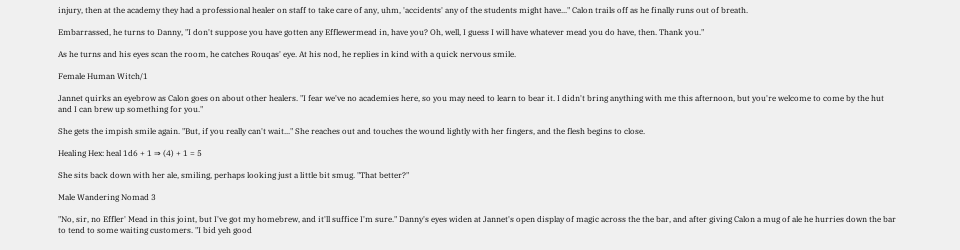injury, then at the academy they had a professional healer on staff to take care of any, uhm, 'accidents' any of the students might have..." Calon trails off as he finally runs out of breath.

Embarrassed, he turns to Danny, "I don't suppose you have gotten any Efflewermead in, have you? Oh, well, I guess I will have whatever mead you do have, then. Thank you."

As he turns and his eyes scan the room, he catches Rouqas' eye. At his nod, he replies in kind with a quick nervous smile.

Female Human Witch/1

Jannet quirks an eyebrow as Calon goes on about other healers. "I fear we've no academies here, so you may need to learn to bear it. I didn't bring anything with me this afternoon, but you're welcome to come by the hut and I can brew up something for you."

She gets the impish smile again. "But, if you really can't wait..." She reaches out and touches the wound lightly with her fingers, and the flesh begins to close.

Healing Hex: heal 1d6 + 1 ⇒ (4) + 1 = 5

She sits back down with her ale, smiling, perhaps looking just a little bit smug. "That better?"

Male Wandering Nomad 3

"No, sir, no Effler' Mead in this joint, but I've got my homebrew, and it'll suffice I'm sure." Danny's eyes widen at Jannet's open display of magic across the the bar, and after giving Calon a mug of ale he hurries down the bar to tend to some waiting customers. "I bid yeh good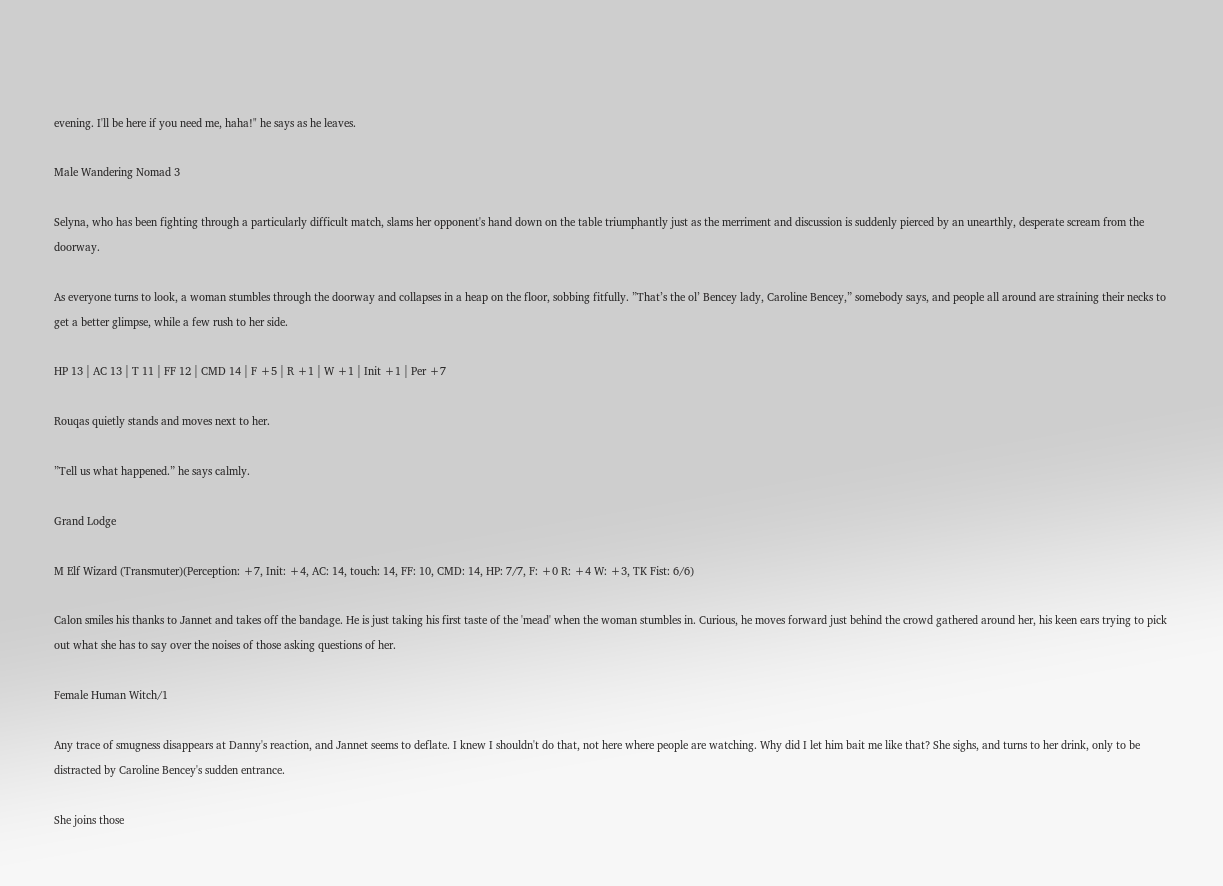evening. I'll be here if you need me, haha!" he says as he leaves.

Male Wandering Nomad 3

Selyna, who has been fighting through a particularly difficult match, slams her opponent's hand down on the table triumphantly just as the merriment and discussion is suddenly pierced by an unearthly, desperate scream from the doorway.

As everyone turns to look, a woman stumbles through the doorway and collapses in a heap on the floor, sobbing fitfully. ”That’s the ol’ Bencey lady, Caroline Bencey,” somebody says, and people all around are straining their necks to get a better glimpse, while a few rush to her side.

HP 13 | AC 13 | T 11 | FF 12 | CMD 14 | F +5 | R +1 | W +1 | Init +1 | Per +7

Rouqas quietly stands and moves next to her.

”Tell us what happened.” he says calmly.

Grand Lodge

M Elf Wizard (Transmuter)(Perception: +7, Init: +4, AC: 14, touch: 14, FF: 10, CMD: 14, HP: 7/7, F: +0 R: +4 W: +3, TK Fist: 6/6)

Calon smiles his thanks to Jannet and takes off the bandage. He is just taking his first taste of the 'mead' when the woman stumbles in. Curious, he moves forward just behind the crowd gathered around her, his keen ears trying to pick out what she has to say over the noises of those asking questions of her.

Female Human Witch/1

Any trace of smugness disappears at Danny's reaction, and Jannet seems to deflate. I knew I shouldn't do that, not here where people are watching. Why did I let him bait me like that? She sighs, and turns to her drink, only to be distracted by Caroline Bencey's sudden entrance.

She joins those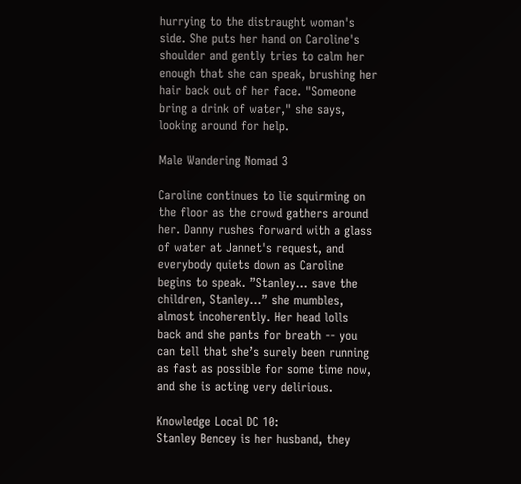hurrying to the distraught woman's side. She puts her hand on Caroline's shoulder and gently tries to calm her enough that she can speak, brushing her hair back out of her face. "Someone bring a drink of water," she says, looking around for help.

Male Wandering Nomad 3

Caroline continues to lie squirming on the floor as the crowd gathers around her. Danny rushes forward with a glass of water at Jannet's request, and everybody quiets down as Caroline begins to speak. ”Stanley... save the children, Stanley...” she mumbles, almost incoherently. Her head lolls back and she pants for breath -- you can tell that she’s surely been running as fast as possible for some time now, and she is acting very delirious.

Knowledge Local DC 10:
Stanley Bencey is her husband, they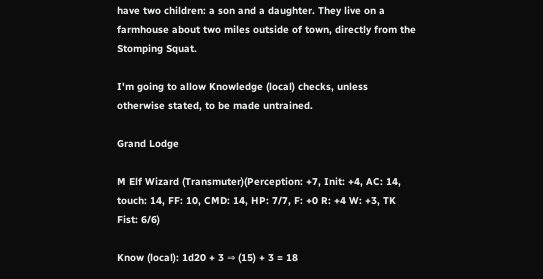have two children: a son and a daughter. They live on a farmhouse about two miles outside of town, directly from the Stomping Squat.

I'm going to allow Knowledge (local) checks, unless otherwise stated, to be made untrained.

Grand Lodge

M Elf Wizard (Transmuter)(Perception: +7, Init: +4, AC: 14, touch: 14, FF: 10, CMD: 14, HP: 7/7, F: +0 R: +4 W: +3, TK Fist: 6/6)

Know (local): 1d20 + 3 ⇒ (15) + 3 = 18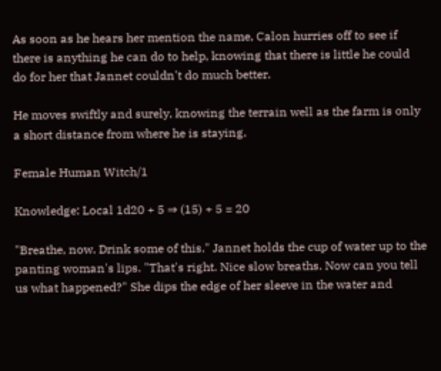As soon as he hears her mention the name, Calon hurries off to see if there is anything he can do to help, knowing that there is little he could do for her that Jannet couldn't do much better.

He moves swiftly and surely, knowing the terrain well as the farm is only a short distance from where he is staying.

Female Human Witch/1

Knowledge: Local 1d20 + 5 ⇒ (15) + 5 = 20

"Breathe, now. Drink some of this." Jannet holds the cup of water up to the panting woman's lips. "That's right. Nice slow breaths. Now can you tell us what happened?" She dips the edge of her sleeve in the water and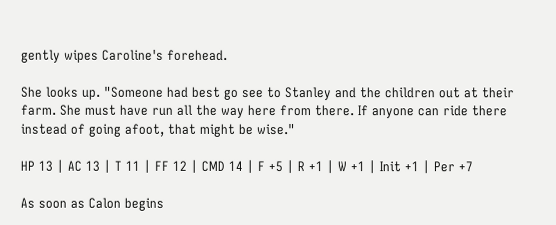gently wipes Caroline's forehead.

She looks up. "Someone had best go see to Stanley and the children out at their farm. She must have run all the way here from there. If anyone can ride there instead of going afoot, that might be wise."

HP 13 | AC 13 | T 11 | FF 12 | CMD 14 | F +5 | R +1 | W +1 | Init +1 | Per +7

As soon as Calon begins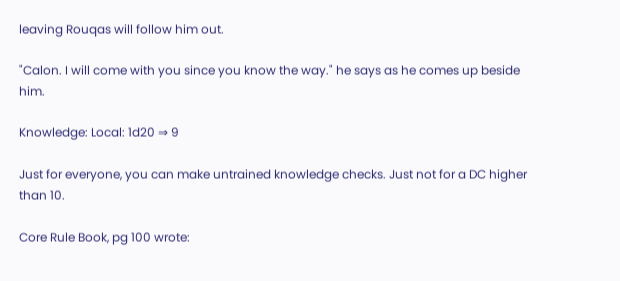leaving Rouqas will follow him out.

"Calon. I will come with you since you know the way." he says as he comes up beside him.

Knowledge: Local: 1d20 ⇒ 9

Just for everyone, you can make untrained knowledge checks. Just not for a DC higher than 10.

Core Rule Book, pg 100 wrote: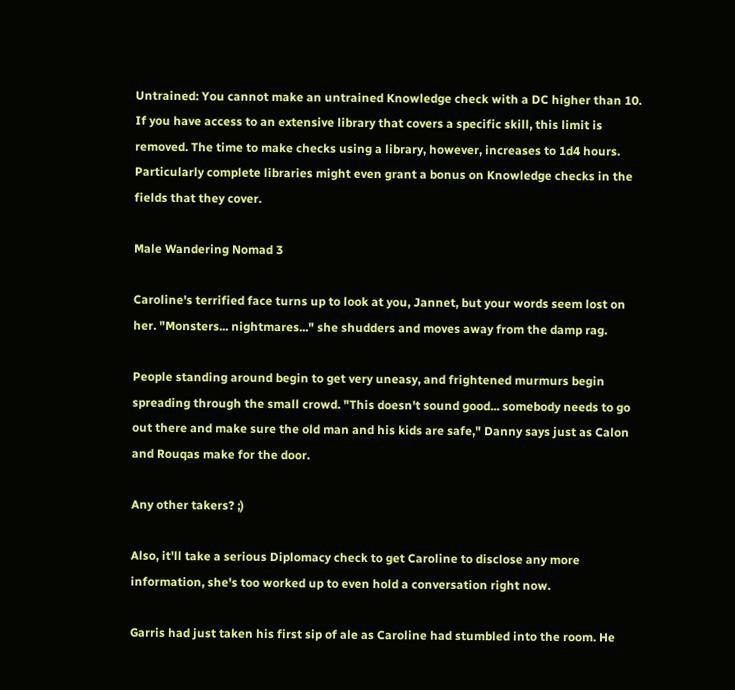Untrained: You cannot make an untrained Knowledge check with a DC higher than 10. If you have access to an extensive library that covers a specific skill, this limit is removed. The time to make checks using a library, however, increases to 1d4 hours. Particularly complete libraries might even grant a bonus on Knowledge checks in the fields that they cover.

Male Wandering Nomad 3

Caroline's terrified face turns up to look at you, Jannet, but your words seem lost on her. "Monsters... nightmares..." she shudders and moves away from the damp rag.

People standing around begin to get very uneasy, and frightened murmurs begin spreading through the small crowd. "This doesn't sound good... somebody needs to go out there and make sure the old man and his kids are safe," Danny says just as Calon and Rouqas make for the door.

Any other takers? ;)

Also, it'll take a serious Diplomacy check to get Caroline to disclose any more information, she's too worked up to even hold a conversation right now.

Garris had just taken his first sip of ale as Caroline had stumbled into the room. He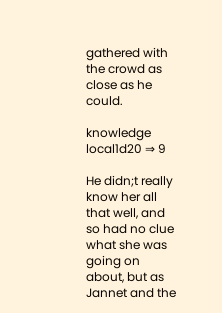gathered with the crowd as close as he could.

knowledge local1d20 ⇒ 9

He didn;t really know her all that well, and so had no clue what she was going on about, but as Jannet and the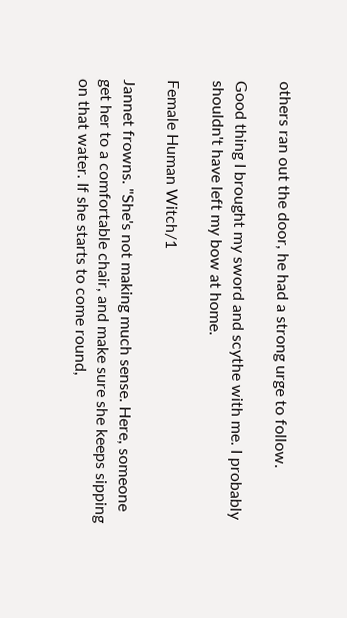others ran out the door, he had a strong urge to follow.

Good thing I brought my sword and scythe with me. I probably shouldn't have left my bow at home.

Female Human Witch/1

Jannet frowns. "She's not making much sense. Here, someone get her to a comfortable chair, and make sure she keeps sipping on that water. If she starts to come round,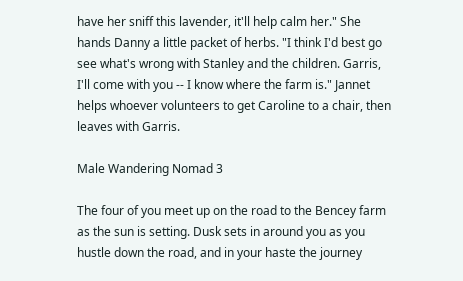have her sniff this lavender, it'll help calm her." She hands Danny a little packet of herbs. "I think I'd best go see what's wrong with Stanley and the children. Garris, I'll come with you -- I know where the farm is." Jannet helps whoever volunteers to get Caroline to a chair, then leaves with Garris.

Male Wandering Nomad 3

The four of you meet up on the road to the Bencey farm as the sun is setting. Dusk sets in around you as you hustle down the road, and in your haste the journey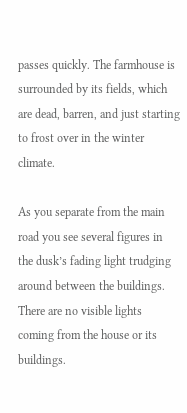passes quickly. The farmhouse is surrounded by its fields, which are dead, barren, and just starting to frost over in the winter climate.

As you separate from the main road you see several figures in the dusk’s fading light trudging around between the buildings. There are no visible lights coming from the house or its buildings.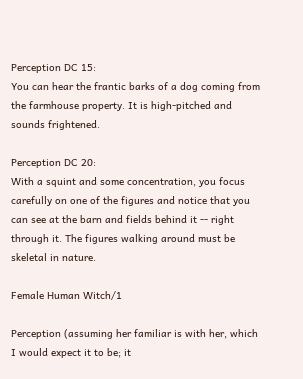Perception DC 15:
You can hear the frantic barks of a dog coming from the farmhouse property. It is high-pitched and sounds frightened.

Perception DC 20:
With a squint and some concentration, you focus carefully on one of the figures and notice that you can see at the barn and fields behind it -- right through it. The figures walking around must be skeletal in nature.

Female Human Witch/1

Perception (assuming her familiar is with her, which I would expect it to be; it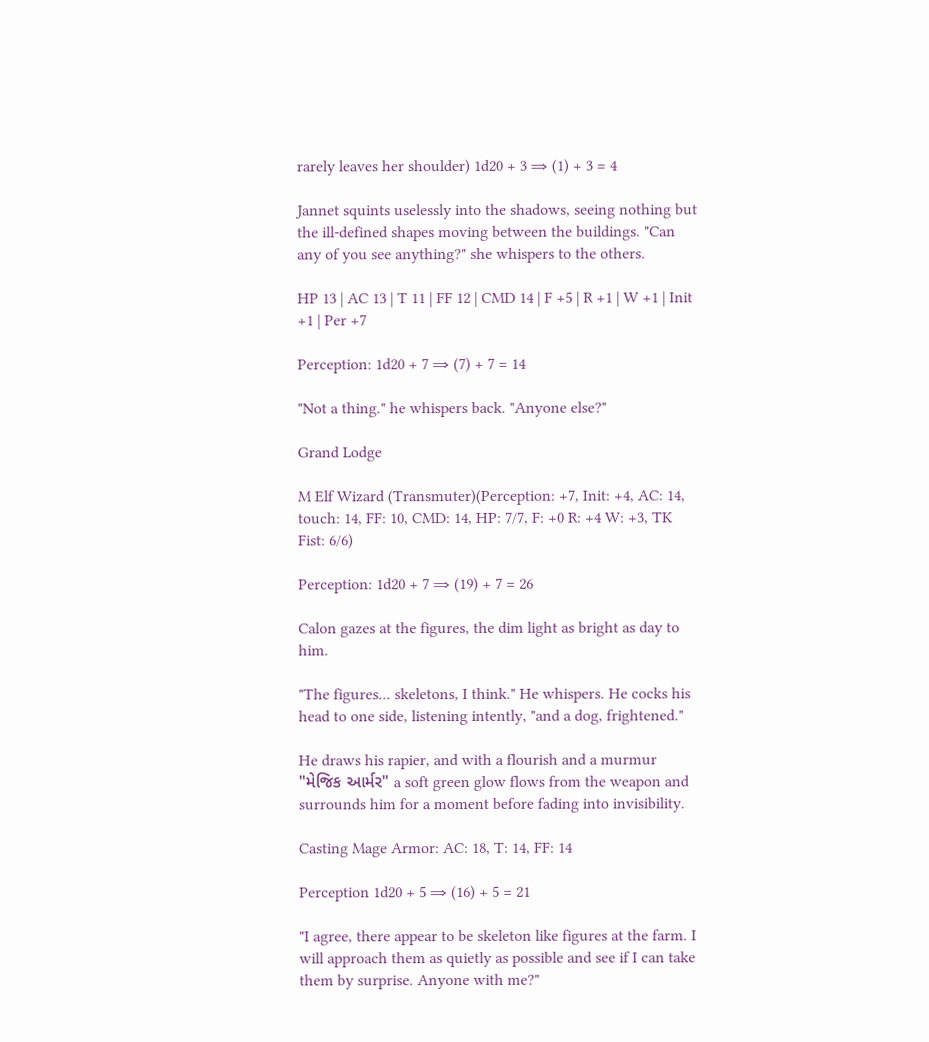rarely leaves her shoulder) 1d20 + 3 ⇒ (1) + 3 = 4

Jannet squints uselessly into the shadows, seeing nothing but the ill-defined shapes moving between the buildings. "Can any of you see anything?" she whispers to the others.

HP 13 | AC 13 | T 11 | FF 12 | CMD 14 | F +5 | R +1 | W +1 | Init +1 | Per +7

Perception: 1d20 + 7 ⇒ (7) + 7 = 14

"Not a thing." he whispers back. "Anyone else?"

Grand Lodge

M Elf Wizard (Transmuter)(Perception: +7, Init: +4, AC: 14, touch: 14, FF: 10, CMD: 14, HP: 7/7, F: +0 R: +4 W: +3, TK Fist: 6/6)

Perception: 1d20 + 7 ⇒ (19) + 7 = 26

Calon gazes at the figures, the dim light as bright as day to him.

"The figures... skeletons, I think." He whispers. He cocks his head to one side, listening intently, "and a dog, frightened."

He draws his rapier, and with a flourish and a murmur "મેજિક આર્મર" a soft green glow flows from the weapon and surrounds him for a moment before fading into invisibility.

Casting Mage Armor: AC: 18, T: 14, FF: 14

Perception 1d20 + 5 ⇒ (16) + 5 = 21

"I agree, there appear to be skeleton like figures at the farm. I will approach them as quietly as possible and see if I can take them by surprise. Anyone with me?"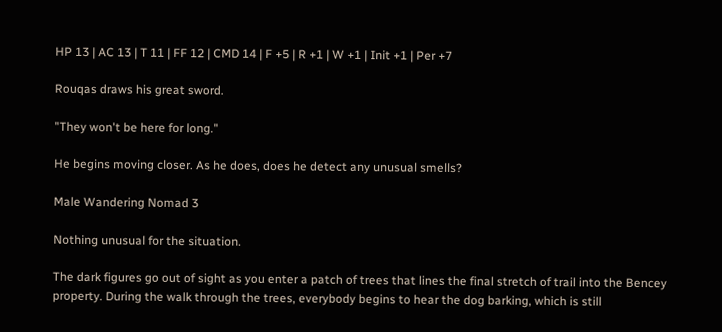HP 13 | AC 13 | T 11 | FF 12 | CMD 14 | F +5 | R +1 | W +1 | Init +1 | Per +7

Rouqas draws his great sword.

"They won't be here for long."

He begins moving closer. As he does, does he detect any unusual smells?

Male Wandering Nomad 3

Nothing unusual for the situation.

The dark figures go out of sight as you enter a patch of trees that lines the final stretch of trail into the Bencey property. During the walk through the trees, everybody begins to hear the dog barking, which is still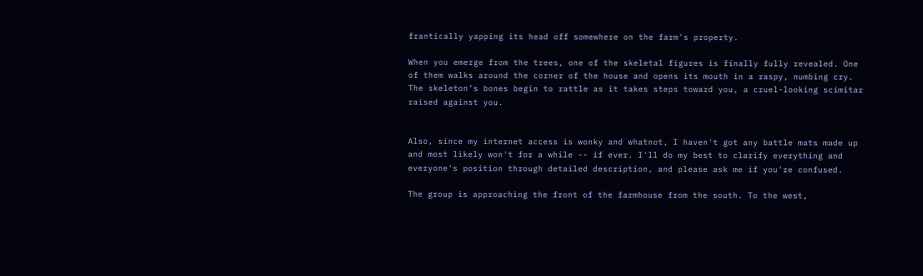frantically yapping its head off somewhere on the farm's property.

When you emerge from the trees, one of the skeletal figures is finally fully revealed. One of them walks around the corner of the house and opens its mouth in a raspy, numbing cry. The skeleton’s bones begin to rattle as it takes steps toward you, a cruel-looking scimitar raised against you.


Also, since my internet access is wonky and whatnot, I haven't got any battle mats made up and most likely won't for a while -- if ever. I'll do my best to clarify everything and everyone's position through detailed description, and please ask me if you're confused.

The group is approaching the front of the farmhouse from the south. To the west,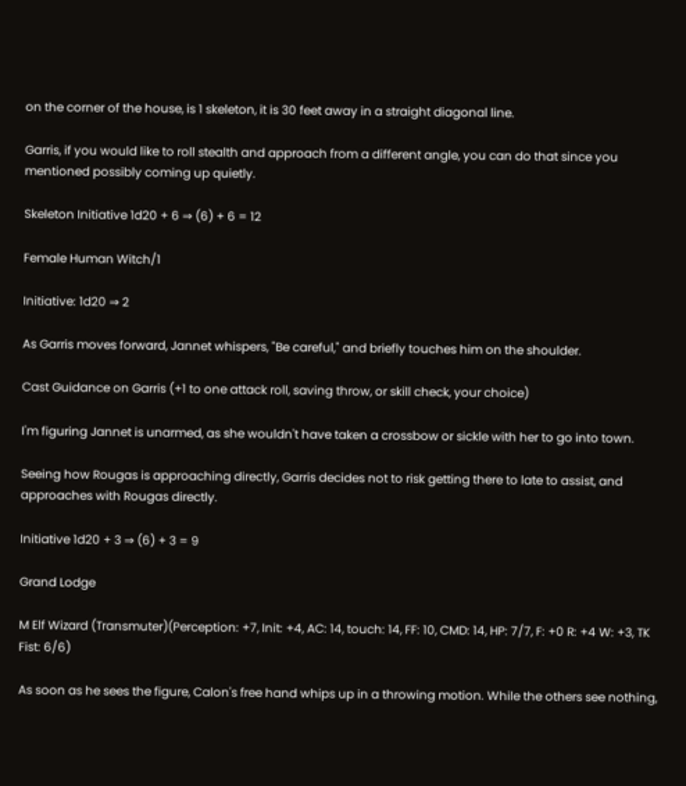on the corner of the house, is 1 skeleton, it is 30 feet away in a straight diagonal line.

Garris, if you would like to roll stealth and approach from a different angle, you can do that since you mentioned possibly coming up quietly.

Skeleton Initiative 1d20 + 6 ⇒ (6) + 6 = 12

Female Human Witch/1

Initiative: 1d20 ⇒ 2

As Garris moves forward, Jannet whispers, "Be careful," and briefly touches him on the shoulder.

Cast Guidance on Garris (+1 to one attack roll, saving throw, or skill check, your choice)

I'm figuring Jannet is unarmed, as she wouldn't have taken a crossbow or sickle with her to go into town.

Seeing how Rougas is approaching directly, Garris decides not to risk getting there to late to assist, and approaches with Rougas directly.

Initiative 1d20 + 3 ⇒ (6) + 3 = 9

Grand Lodge

M Elf Wizard (Transmuter)(Perception: +7, Init: +4, AC: 14, touch: 14, FF: 10, CMD: 14, HP: 7/7, F: +0 R: +4 W: +3, TK Fist: 6/6)

As soon as he sees the figure, Calon's free hand whips up in a throwing motion. While the others see nothing,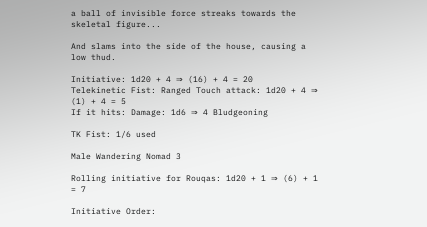a ball of invisible force streaks towards the skeletal figure...

And slams into the side of the house, causing a low thud.

Initiative: 1d20 + 4 ⇒ (16) + 4 = 20
Telekinetic Fist: Ranged Touch attack: 1d20 + 4 ⇒ (1) + 4 = 5
If it hits: Damage: 1d6 ⇒ 4 Bludgeoning

TK Fist: 1/6 used

Male Wandering Nomad 3

Rolling initiative for Rouqas: 1d20 + 1 ⇒ (6) + 1 = 7

Initiative Order: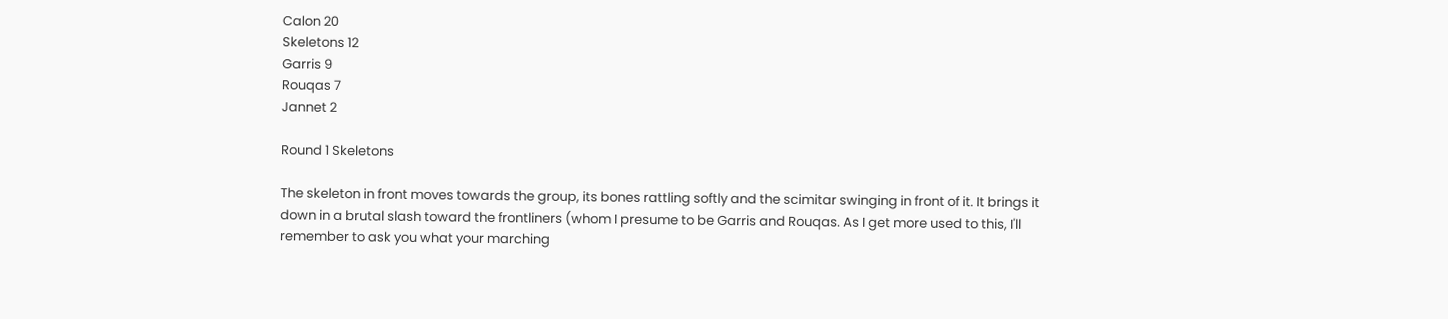Calon 20
Skeletons 12
Garris 9
Rouqas 7
Jannet 2

Round 1 Skeletons

The skeleton in front moves towards the group, its bones rattling softly and the scimitar swinging in front of it. It brings it down in a brutal slash toward the frontliners (whom I presume to be Garris and Rouqas. As I get more used to this, I'll remember to ask you what your marching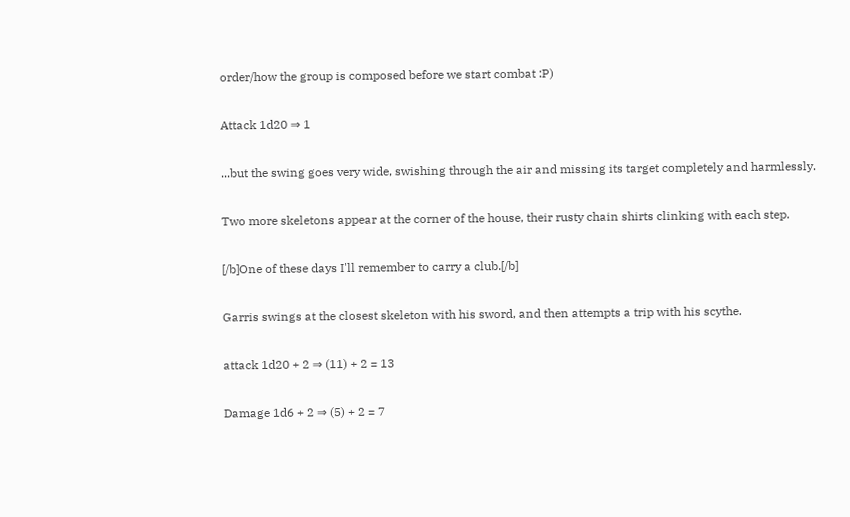order/how the group is composed before we start combat :P)

Attack 1d20 ⇒ 1

...but the swing goes very wide, swishing through the air and missing its target completely and harmlessly.

Two more skeletons appear at the corner of the house, their rusty chain shirts clinking with each step.

[/b]One of these days I'll remember to carry a club.[/b]

Garris swings at the closest skeleton with his sword, and then attempts a trip with his scythe.

attack 1d20 + 2 ⇒ (11) + 2 = 13

Damage 1d6 + 2 ⇒ (5) + 2 = 7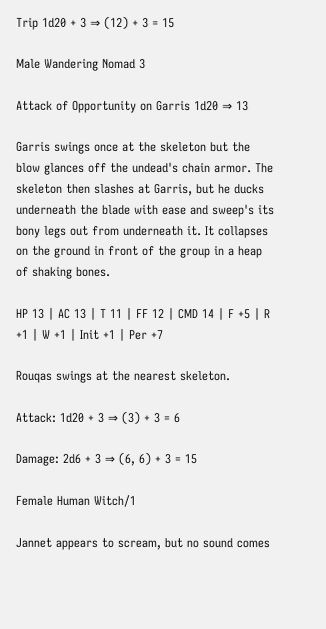Trip 1d20 + 3 ⇒ (12) + 3 = 15

Male Wandering Nomad 3

Attack of Opportunity on Garris 1d20 ⇒ 13

Garris swings once at the skeleton but the blow glances off the undead's chain armor. The skeleton then slashes at Garris, but he ducks underneath the blade with ease and sweep's its bony legs out from underneath it. It collapses on the ground in front of the group in a heap of shaking bones.

HP 13 | AC 13 | T 11 | FF 12 | CMD 14 | F +5 | R +1 | W +1 | Init +1 | Per +7

Rouqas swings at the nearest skeleton.

Attack: 1d20 + 3 ⇒ (3) + 3 = 6

Damage: 2d6 + 3 ⇒ (6, 6) + 3 = 15

Female Human Witch/1

Jannet appears to scream, but no sound comes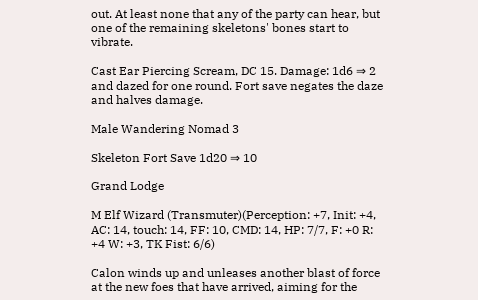out. At least none that any of the party can hear, but one of the remaining skeletons' bones start to vibrate.

Cast Ear Piercing Scream, DC 15. Damage: 1d6 ⇒ 2 and dazed for one round. Fort save negates the daze and halves damage.

Male Wandering Nomad 3

Skeleton Fort Save 1d20 ⇒ 10

Grand Lodge

M Elf Wizard (Transmuter)(Perception: +7, Init: +4, AC: 14, touch: 14, FF: 10, CMD: 14, HP: 7/7, F: +0 R: +4 W: +3, TK Fist: 6/6)

Calon winds up and unleases another blast of force at the new foes that have arrived, aiming for the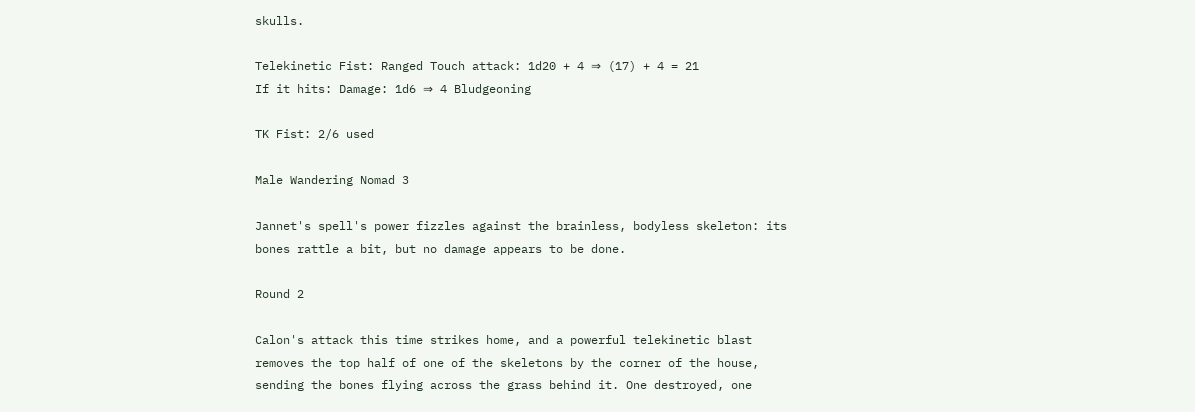skulls.

Telekinetic Fist: Ranged Touch attack: 1d20 + 4 ⇒ (17) + 4 = 21
If it hits: Damage: 1d6 ⇒ 4 Bludgeoning

TK Fist: 2/6 used

Male Wandering Nomad 3

Jannet's spell's power fizzles against the brainless, bodyless skeleton: its bones rattle a bit, but no damage appears to be done.

Round 2

Calon's attack this time strikes home, and a powerful telekinetic blast removes the top half of one of the skeletons by the corner of the house, sending the bones flying across the grass behind it. One destroyed, one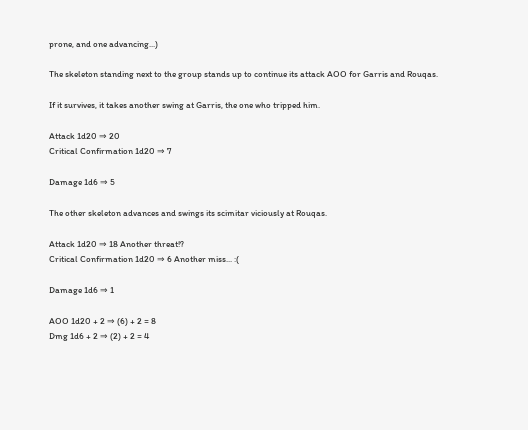prone, and one advancing...)

The skeleton standing next to the group stands up to continue its attack AOO for Garris and Rouqas.

If it survives, it takes another swing at Garris, the one who tripped him.

Attack 1d20 ⇒ 20
Critical Confirmation 1d20 ⇒ 7

Damage 1d6 ⇒ 5

The other skeleton advances and swings its scimitar viciously at Rouqas.

Attack 1d20 ⇒ 18 Another threat!?
Critical Confirmation 1d20 ⇒ 6 Another miss... :(

Damage 1d6 ⇒ 1

AOO 1d20 + 2 ⇒ (6) + 2 = 8
Dmg 1d6 + 2 ⇒ (2) + 2 = 4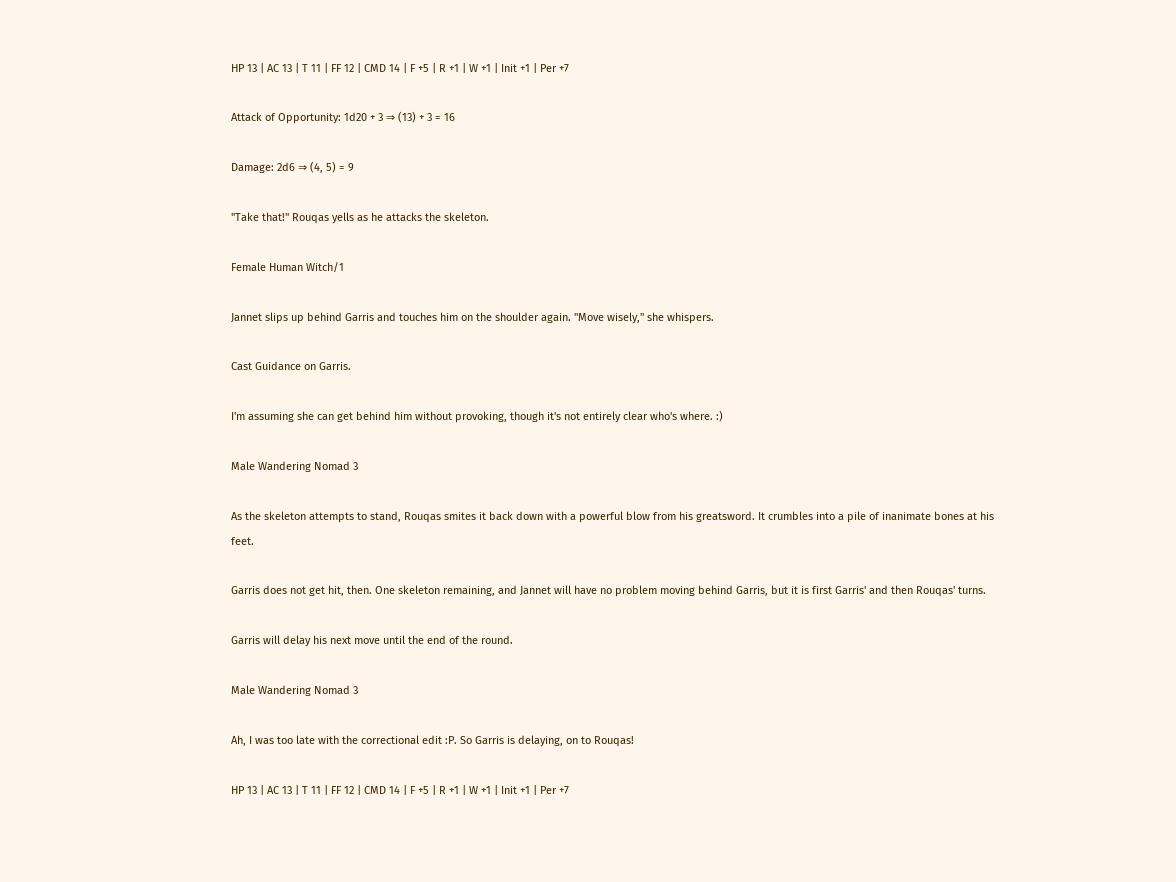HP 13 | AC 13 | T 11 | FF 12 | CMD 14 | F +5 | R +1 | W +1 | Init +1 | Per +7

Attack of Opportunity: 1d20 + 3 ⇒ (13) + 3 = 16

Damage: 2d6 ⇒ (4, 5) = 9

"Take that!" Rouqas yells as he attacks the skeleton.

Female Human Witch/1

Jannet slips up behind Garris and touches him on the shoulder again. "Move wisely," she whispers.

Cast Guidance on Garris.

I'm assuming she can get behind him without provoking, though it's not entirely clear who's where. :)

Male Wandering Nomad 3

As the skeleton attempts to stand, Rouqas smites it back down with a powerful blow from his greatsword. It crumbles into a pile of inanimate bones at his feet.

Garris does not get hit, then. One skeleton remaining, and Jannet will have no problem moving behind Garris, but it is first Garris' and then Rouqas' turns.

Garris will delay his next move until the end of the round.

Male Wandering Nomad 3

Ah, I was too late with the correctional edit :P. So Garris is delaying, on to Rouqas!

HP 13 | AC 13 | T 11 | FF 12 | CMD 14 | F +5 | R +1 | W +1 | Init +1 | Per +7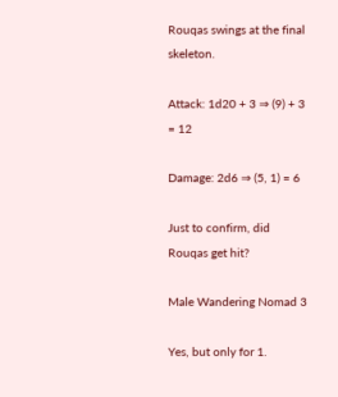Rouqas swings at the final skeleton.

Attack: 1d20 + 3 ⇒ (9) + 3 = 12

Damage: 2d6 ⇒ (5, 1) = 6

Just to confirm, did Rouqas get hit?

Male Wandering Nomad 3

Yes, but only for 1.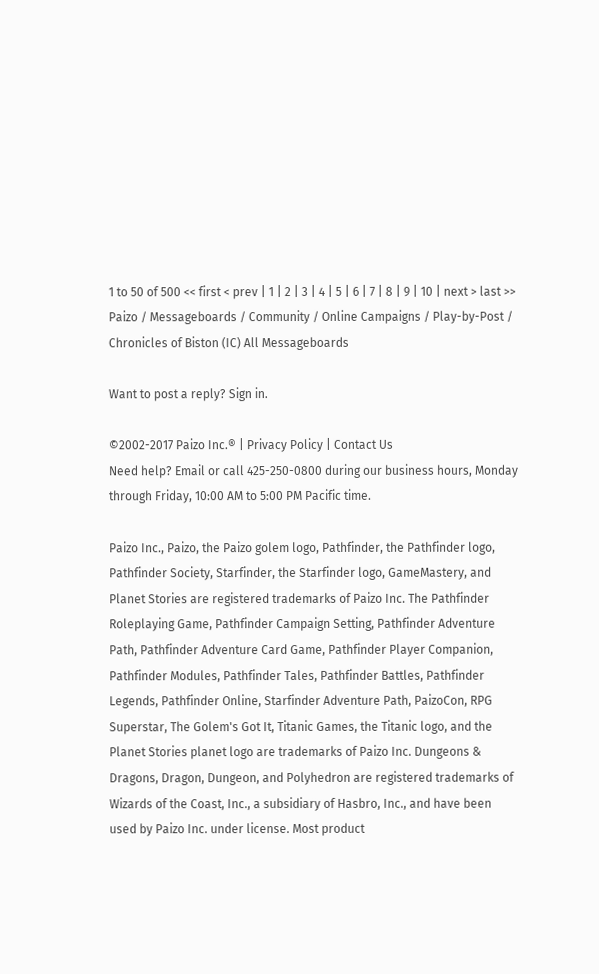1 to 50 of 500 << first < prev | 1 | 2 | 3 | 4 | 5 | 6 | 7 | 8 | 9 | 10 | next > last >>
Paizo / Messageboards / Community / Online Campaigns / Play-by-Post / Chronicles of Biston (IC) All Messageboards

Want to post a reply? Sign in.

©2002-2017 Paizo Inc.® | Privacy Policy | Contact Us
Need help? Email or call 425-250-0800 during our business hours, Monday through Friday, 10:00 AM to 5:00 PM Pacific time.

Paizo Inc., Paizo, the Paizo golem logo, Pathfinder, the Pathfinder logo, Pathfinder Society, Starfinder, the Starfinder logo, GameMastery, and Planet Stories are registered trademarks of Paizo Inc. The Pathfinder Roleplaying Game, Pathfinder Campaign Setting, Pathfinder Adventure Path, Pathfinder Adventure Card Game, Pathfinder Player Companion, Pathfinder Modules, Pathfinder Tales, Pathfinder Battles, Pathfinder Legends, Pathfinder Online, Starfinder Adventure Path, PaizoCon, RPG Superstar, The Golem's Got It, Titanic Games, the Titanic logo, and the Planet Stories planet logo are trademarks of Paizo Inc. Dungeons & Dragons, Dragon, Dungeon, and Polyhedron are registered trademarks of Wizards of the Coast, Inc., a subsidiary of Hasbro, Inc., and have been used by Paizo Inc. under license. Most product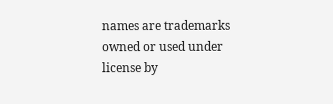names are trademarks owned or used under license by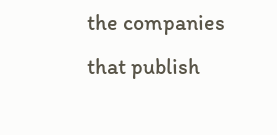the companies that publish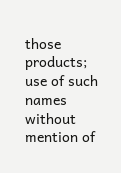those products; use of such names without mention of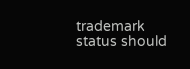trademark status should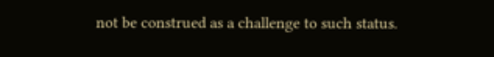not be construed as a challenge to such status.